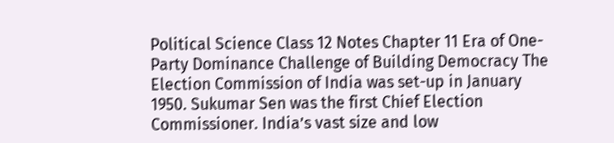Political Science Class 12 Notes Chapter 11 Era of One-Party Dominance Challenge of Building Democracy The Election Commission of India was set-up in January 1950. Sukumar Sen was the first Chief Election Commissioner. India’s vast size and low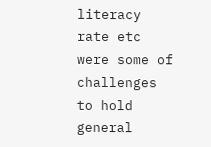literacy rate etc were some of challenges to hold general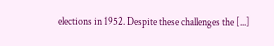elections in 1952. Despite these challenges the [...]